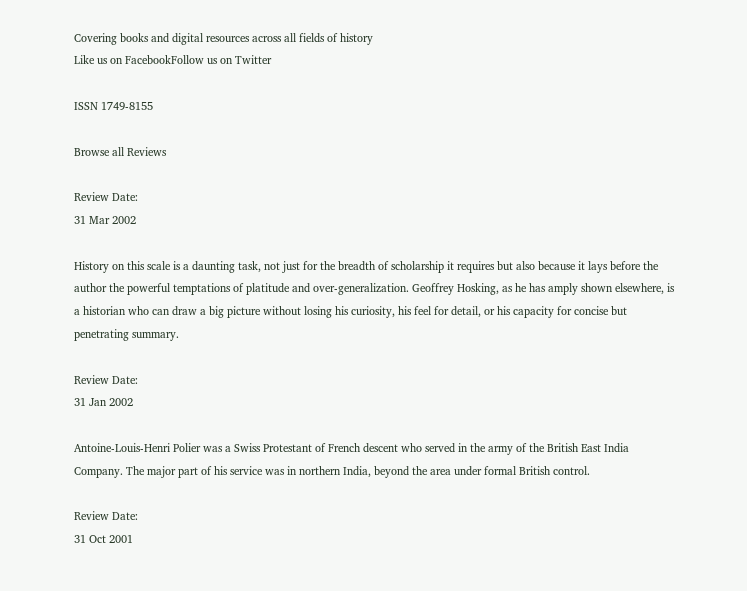Covering books and digital resources across all fields of history
Like us on FacebookFollow us on Twitter

ISSN 1749-8155

Browse all Reviews

Review Date:
31 Mar 2002

History on this scale is a daunting task, not just for the breadth of scholarship it requires but also because it lays before the author the powerful temptations of platitude and over-generalization. Geoffrey Hosking, as he has amply shown elsewhere, is a historian who can draw a big picture without losing his curiosity, his feel for detail, or his capacity for concise but penetrating summary.

Review Date:
31 Jan 2002

Antoine-Louis-Henri Polier was a Swiss Protestant of French descent who served in the army of the British East India Company. The major part of his service was in northern India, beyond the area under formal British control.

Review Date:
31 Oct 2001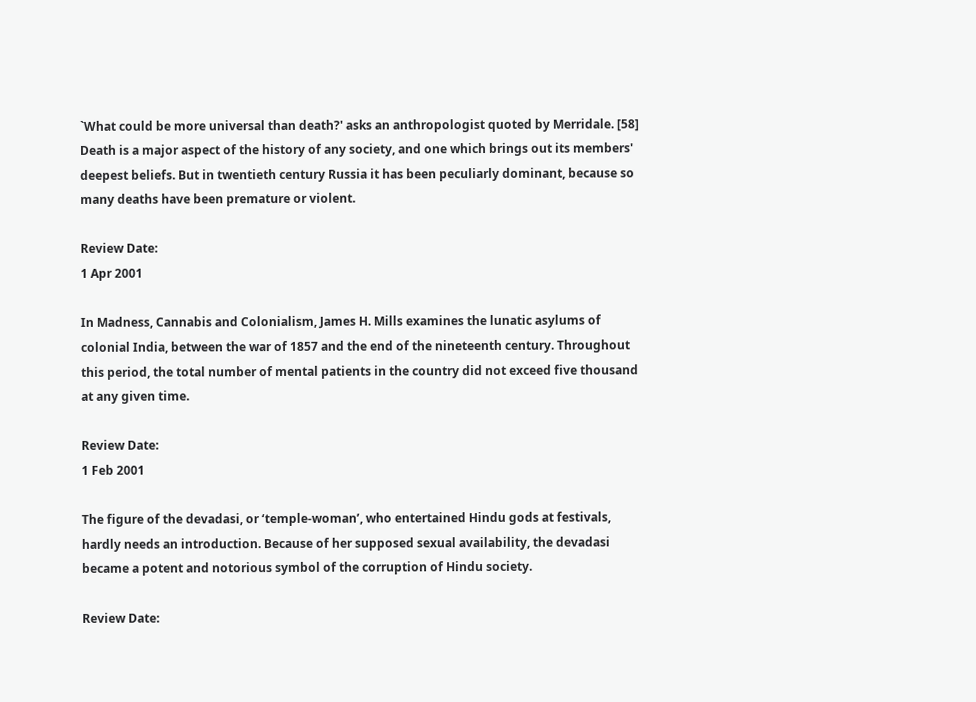`What could be more universal than death?' asks an anthropologist quoted by Merridale. [58] Death is a major aspect of the history of any society, and one which brings out its members' deepest beliefs. But in twentieth century Russia it has been peculiarly dominant, because so many deaths have been premature or violent.

Review Date:
1 Apr 2001

In Madness, Cannabis and Colonialism, James H. Mills examines the lunatic asylums of colonial India, between the war of 1857 and the end of the nineteenth century. Throughout this period, the total number of mental patients in the country did not exceed five thousand at any given time.

Review Date:
1 Feb 2001

The figure of the devadasi, or ‘temple-woman’, who entertained Hindu gods at festivals, hardly needs an introduction. Because of her supposed sexual availability, the devadasi became a potent and notorious symbol of the corruption of Hindu society.

Review Date: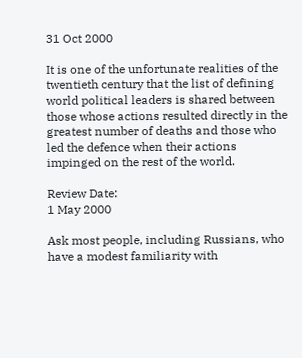31 Oct 2000

It is one of the unfortunate realities of the twentieth century that the list of defining world political leaders is shared between those whose actions resulted directly in the greatest number of deaths and those who led the defence when their actions impinged on the rest of the world.

Review Date:
1 May 2000

Ask most people, including Russians, who have a modest familiarity with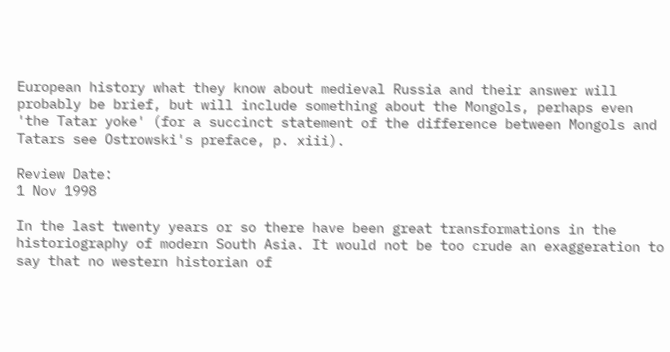European history what they know about medieval Russia and their answer will probably be brief, but will include something about the Mongols, perhaps even 'the Tatar yoke' (for a succinct statement of the difference between Mongols and Tatars see Ostrowski's preface, p. xiii).

Review Date:
1 Nov 1998

In the last twenty years or so there have been great transformations in the historiography of modern South Asia. It would not be too crude an exaggeration to say that no western historian of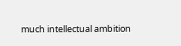much intellectual ambition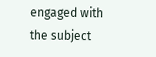engaged with the subject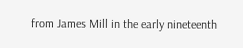from James Mill in the early nineteenth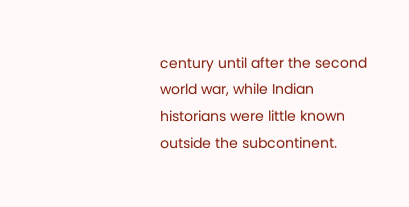century until after the second world war, while Indian historians were little known outside the subcontinent.